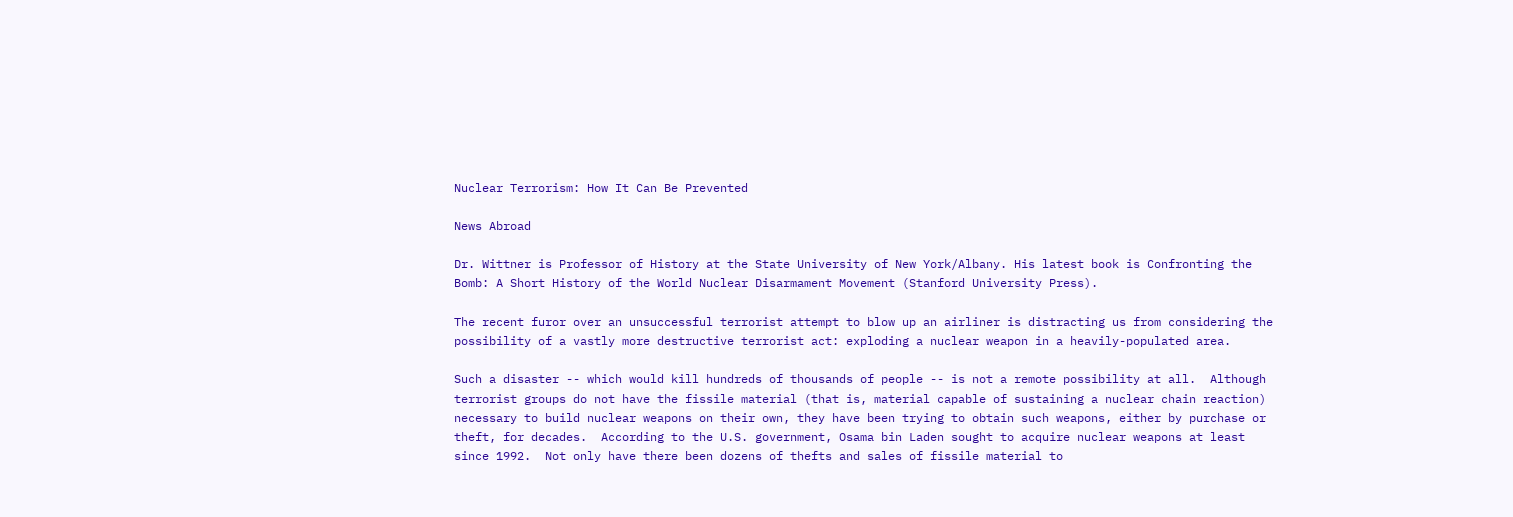Nuclear Terrorism: How It Can Be Prevented

News Abroad

Dr. Wittner is Professor of History at the State University of New York/Albany. His latest book is Confronting the Bomb: A Short History of the World Nuclear Disarmament Movement (Stanford University Press).

The recent furor over an unsuccessful terrorist attempt to blow up an airliner is distracting us from considering the possibility of a vastly more destructive terrorist act: exploding a nuclear weapon in a heavily-populated area.

Such a disaster -- which would kill hundreds of thousands of people -- is not a remote possibility at all.  Although terrorist groups do not have the fissile material (that is, material capable of sustaining a nuclear chain reaction) necessary to build nuclear weapons on their own, they have been trying to obtain such weapons, either by purchase or theft, for decades.  According to the U.S. government, Osama bin Laden sought to acquire nuclear weapons at least since 1992.  Not only have there been dozens of thefts and sales of fissile material to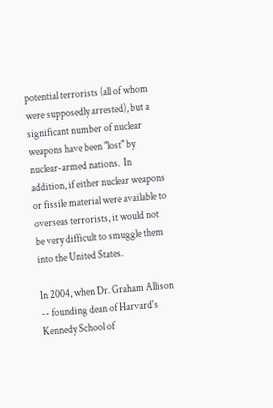potential terrorists (all of whom were supposedly arrested), but a significant number of nuclear weapons have been "lost" by nuclear-armed nations.  In addition, if either nuclear weapons or fissile material were available to overseas terrorists, it would not be very difficult to smuggle them into the United States.

In 2004, when Dr. Graham Allison -- founding dean of Harvard's Kennedy School of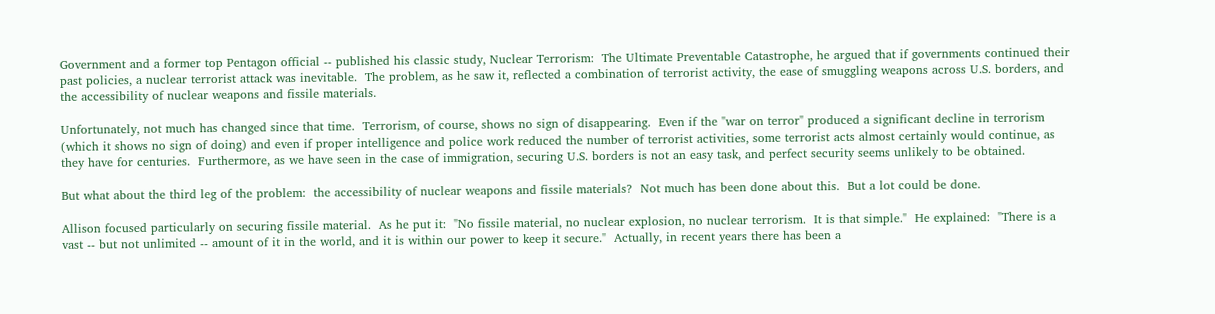Government and a former top Pentagon official -- published his classic study, Nuclear Terrorism:  The Ultimate Preventable Catastrophe, he argued that if governments continued their past policies, a nuclear terrorist attack was inevitable.  The problem, as he saw it, reflected a combination of terrorist activity, the ease of smuggling weapons across U.S. borders, and the accessibility of nuclear weapons and fissile materials.

Unfortunately, not much has changed since that time.  Terrorism, of course, shows no sign of disappearing.  Even if the "war on terror" produced a significant decline in terrorism (which it shows no sign of doing) and even if proper intelligence and police work reduced the number of terrorist activities, some terrorist acts almost certainly would continue, as they have for centuries.  Furthermore, as we have seen in the case of immigration, securing U.S. borders is not an easy task, and perfect security seems unlikely to be obtained.

But what about the third leg of the problem:  the accessibility of nuclear weapons and fissile materials?  Not much has been done about this.  But a lot could be done.

Allison focused particularly on securing fissile material.  As he put it:  "No fissile material, no nuclear explosion, no nuclear terrorism.  It is that simple."  He explained:  "There is a vast -- but not unlimited -- amount of it in the world, and it is within our power to keep it secure."  Actually, in recent years there has been a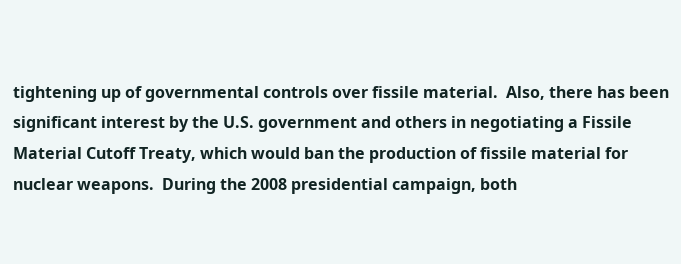tightening up of governmental controls over fissile material.  Also, there has been significant interest by the U.S. government and others in negotiating a Fissile Material Cutoff Treaty, which would ban the production of fissile material for nuclear weapons.  During the 2008 presidential campaign, both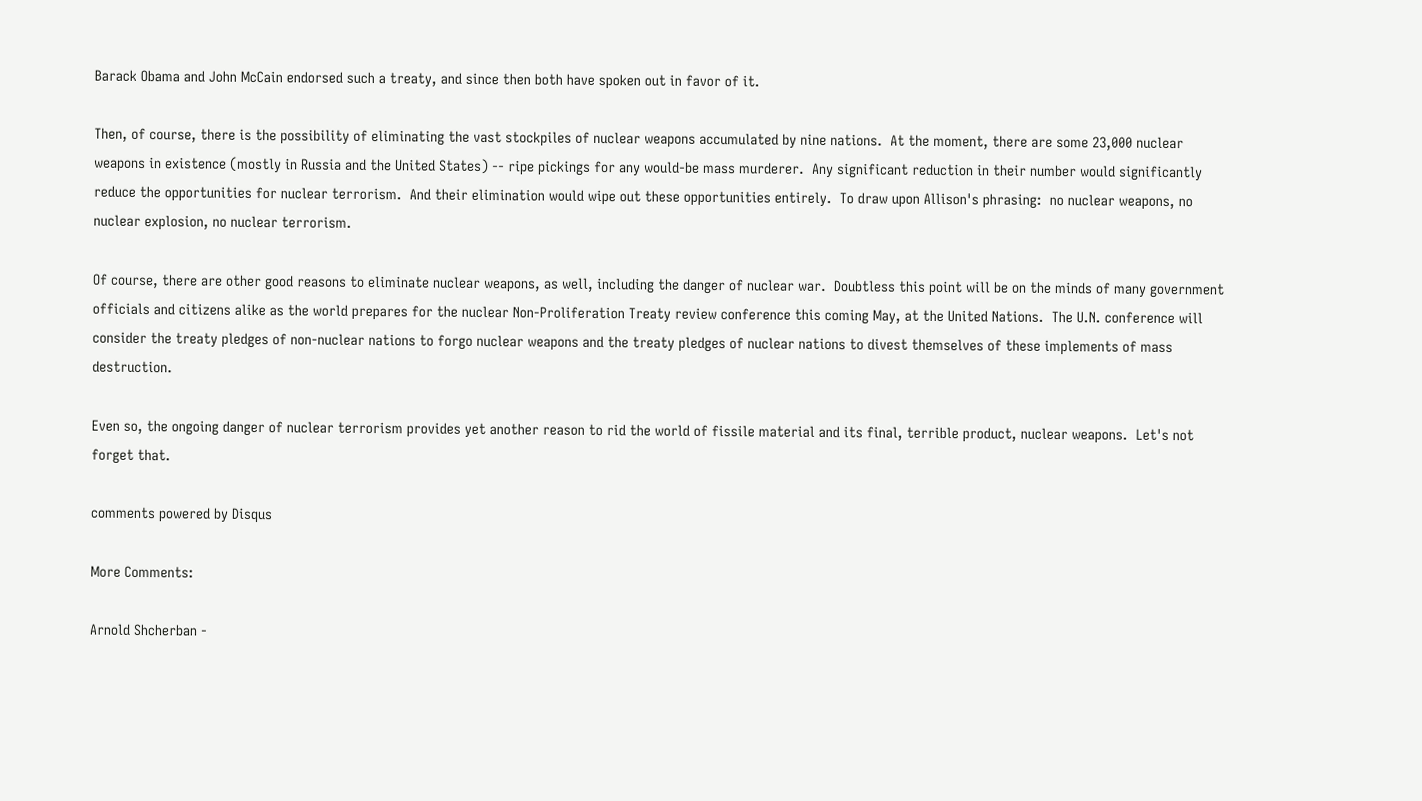Barack Obama and John McCain endorsed such a treaty, and since then both have spoken out in favor of it.

Then, of course, there is the possibility of eliminating the vast stockpiles of nuclear weapons accumulated by nine nations.  At the moment, there are some 23,000 nuclear weapons in existence (mostly in Russia and the United States) -- ripe pickings for any would-be mass murderer.  Any significant reduction in their number would significantly reduce the opportunities for nuclear terrorism.  And their elimination would wipe out these opportunities entirely.  To draw upon Allison's phrasing:  no nuclear weapons, no nuclear explosion, no nuclear terrorism.

Of course, there are other good reasons to eliminate nuclear weapons, as well, including the danger of nuclear war.  Doubtless this point will be on the minds of many government officials and citizens alike as the world prepares for the nuclear Non-Proliferation Treaty review conference this coming May, at the United Nations.  The U.N. conference will consider the treaty pledges of non-nuclear nations to forgo nuclear weapons and the treaty pledges of nuclear nations to divest themselves of these implements of mass destruction.

Even so, the ongoing danger of nuclear terrorism provides yet another reason to rid the world of fissile material and its final, terrible product, nuclear weapons.  Let's not forget that.

comments powered by Disqus

More Comments:

Arnold Shcherban -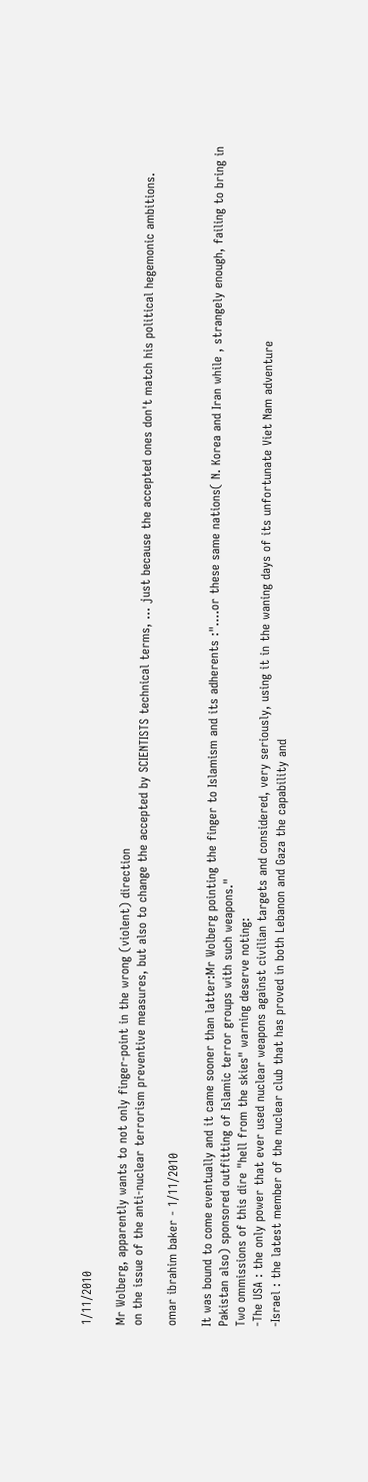1/11/2010

Mr Wolberg, apparently wants to not only finger-point in the wrong (violent) direction
on the issue of the anti-nuclear terrorism preventive measures, but also to change the accepted by SCIENTISTS technical terms, ... just because the accepted ones don't match his political hegemonic ambitions.

omar ibrahim baker - 1/11/2010

It was bound to come eventually and it came sooner than latter:Mr Wolberg pointing the finger to Islamism and its adherents :"....or these same nations( N. Korea and Iran while , strangely enough, failing to bring in Pakistan also) sponsored outfitting of Islamic terror groups with such weapons."
Two ommissions of this dire "hell from the skies" warning deserve noting:
-The USA : the only power that ever used nuclear weapons against civilian targets and considered, very seriously, using it in the waning days of its unfortunate Viet Nam adventure
-Israel : the latest member of the nuclear club that has proved in both Lebanon and Gaza the capability and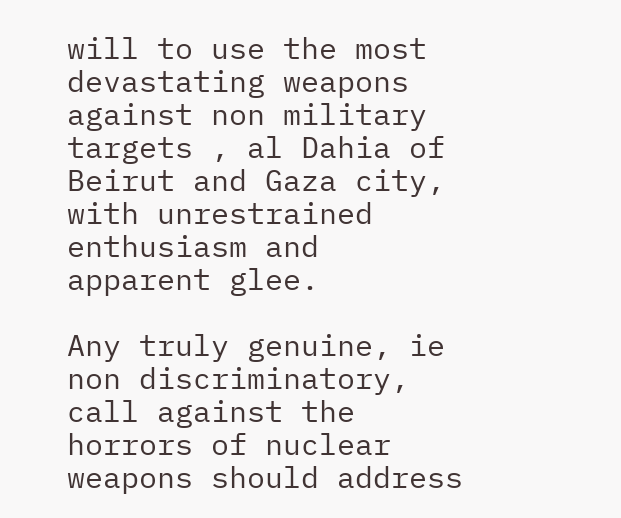will to use the most devastating weapons against non military targets , al Dahia of Beirut and Gaza city, with unrestrained enthusiasm and apparent glee.

Any truly genuine, ie non discriminatory, call against the horrors of nuclear weapons should address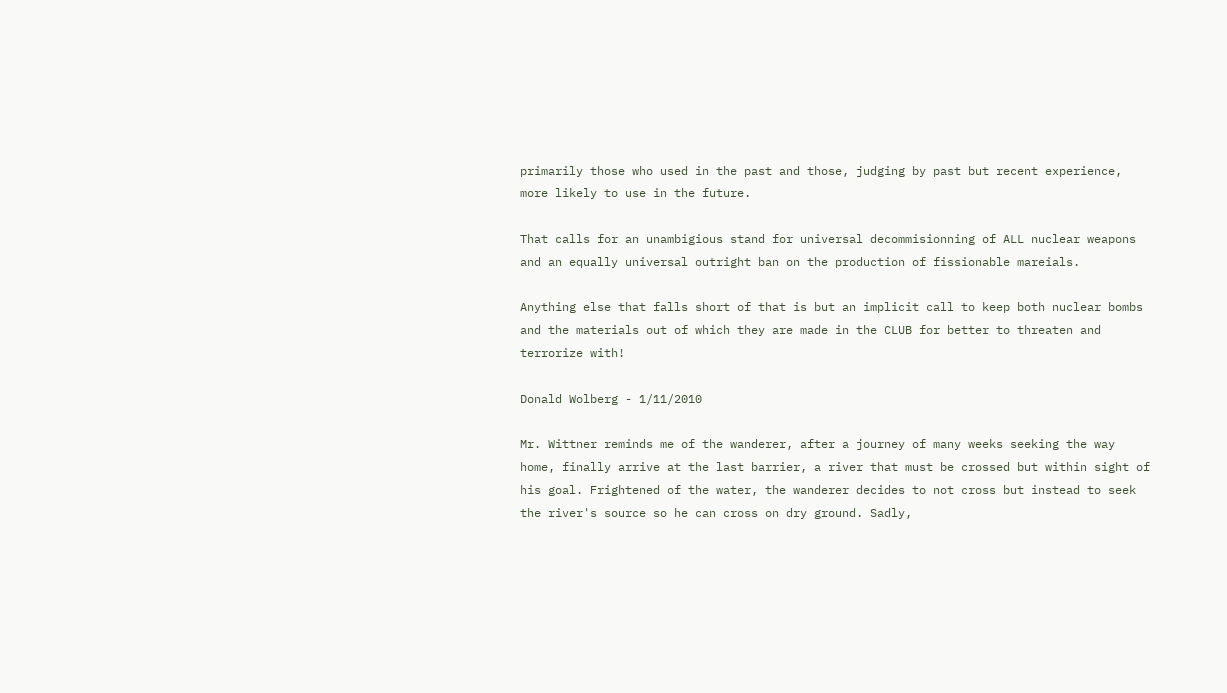primarily those who used in the past and those, judging by past but recent experience, more likely to use in the future.

That calls for an unambigious stand for universal decommisionning of ALL nuclear weapons and an equally universal outright ban on the production of fissionable mareials.

Anything else that falls short of that is but an implicit call to keep both nuclear bombs and the materials out of which they are made in the CLUB for better to threaten and terrorize with!

Donald Wolberg - 1/11/2010

Mr. Wittner reminds me of the wanderer, after a journey of many weeks seeking the way home, finally arrive at the last barrier, a river that must be crossed but within sight of his goal. Frightened of the water, the wanderer decides to not cross but instead to seek the river's source so he can cross on dry ground. Sadly,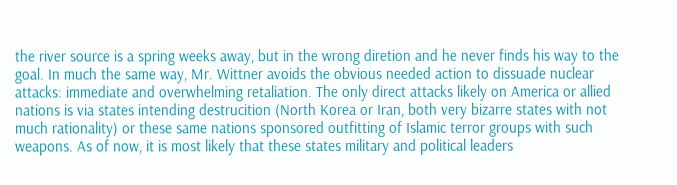the river source is a spring weeks away, but in the wrong diretion and he never finds his way to the goal. In much the same way, Mr. Wittner avoids the obvious needed action to dissuade nuclear attacks: immediate and overwhelming retaliation. The only direct attacks likely on America or allied nations is via states intending destrucition (North Korea or Iran, both very bizarre states with not much rationality) or these same nations sponsored outfitting of Islamic terror groups with such weapons. As of now, it is most likely that these states military and political leaders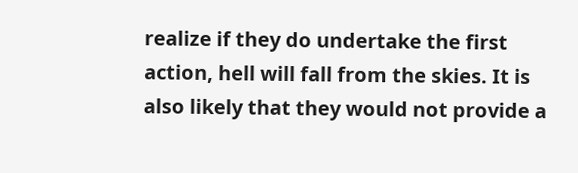realize if they do undertake the first action, hell will fall from the skies. It is also likely that they would not provide a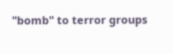"bomb" to terror groups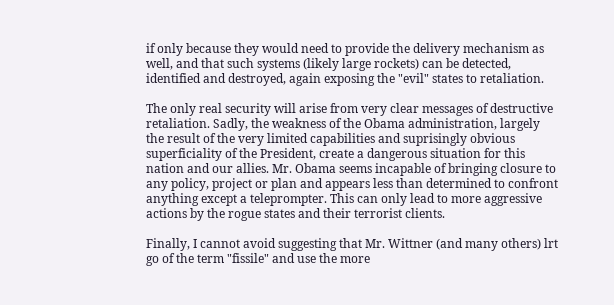if only because they would need to provide the delivery mechanism as well, and that such systems (likely large rockets) can be detected, identified and destroyed, again exposing the "evil" states to retaliation.

The only real security will arise from very clear messages of destructive retaliation. Sadly, the weakness of the Obama administration, largely the result of the very limited capabilities and suprisingly obvious superficiality of the President, create a dangerous situation for this nation and our allies. Mr. Obama seems incapable of bringing closure to any policy, project or plan and appears less than determined to confront anything except a teleprompter. This can only lead to more aggressive actions by the rogue states and their terrorist clients.

Finally, I cannot avoid suggesting that Mr. Wittner (and many others) lrt go of the term "fissile" and use the more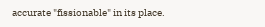accurate "fissionable" in its place.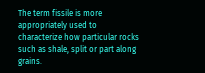The term fissile is more appropriately used to characterize how particular rocks such as shale, split or part along grains.